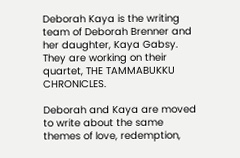Deborah Kaya is the writing team of Deborah Brenner and her daughter, Kaya Gabsy. They are working on their quartet, THE TAMMABUKKU CHRONICLES.

Deborah and Kaya are moved to write about the same themes of love, redemption,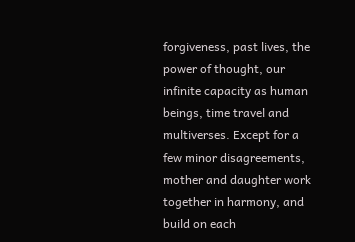forgiveness, past lives, the power of thought, our infinite capacity as human beings, time travel and multiverses. Except for a few minor disagreements, mother and daughter work together in harmony, and build on each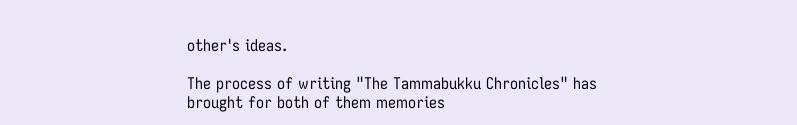other's ideas.

The process of writing "The Tammabukku Chronicles" has brought for both of them memories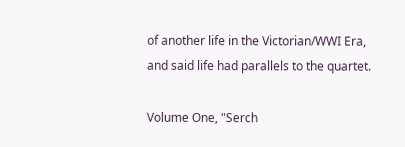of another life in the Victorian/WWI Era, and said life had parallels to the quartet.

Volume One, "Serch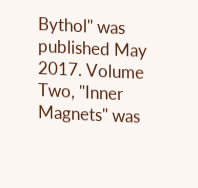Bythol" was published May 2017. Volume Two, "Inner Magnets" was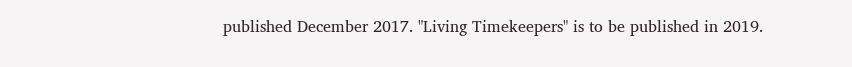published December 2017. "Living Timekeepers" is to be published in 2019.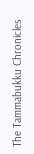The Tammabukku Chronicles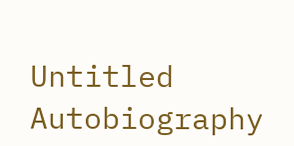Untitled Autobiography